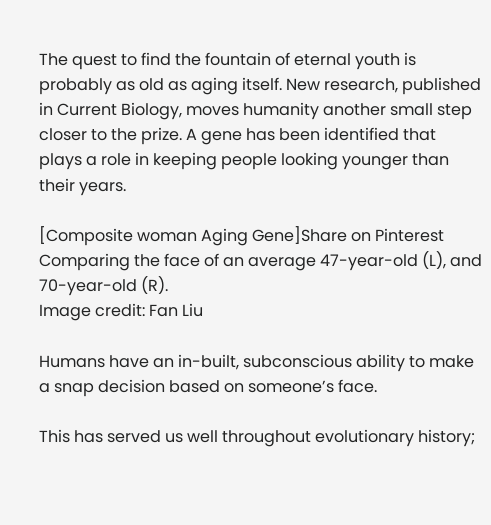The quest to find the fountain of eternal youth is probably as old as aging itself. New research, published in Current Biology, moves humanity another small step closer to the prize. A gene has been identified that plays a role in keeping people looking younger than their years.

[Composite woman Aging Gene]Share on Pinterest
Comparing the face of an average 47-year-old (L), and 70-year-old (R).
Image credit: Fan Liu

Humans have an in-built, subconscious ability to make a snap decision based on someone’s face.

This has served us well throughout evolutionary history;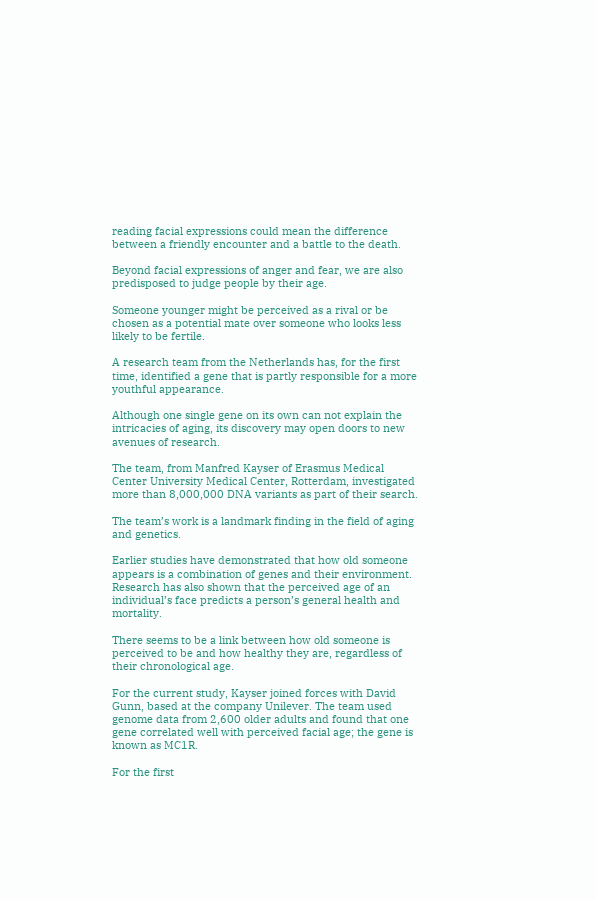reading facial expressions could mean the difference between a friendly encounter and a battle to the death.

Beyond facial expressions of anger and fear, we are also predisposed to judge people by their age.

Someone younger might be perceived as a rival or be chosen as a potential mate over someone who looks less likely to be fertile.

A research team from the Netherlands has, for the first time, identified a gene that is partly responsible for a more youthful appearance.

Although one single gene on its own can not explain the intricacies of aging, its discovery may open doors to new avenues of research.

The team, from Manfred Kayser of Erasmus Medical Center University Medical Center, Rotterdam, investigated more than 8,000,000 DNA variants as part of their search.

The team’s work is a landmark finding in the field of aging and genetics.

Earlier studies have demonstrated that how old someone appears is a combination of genes and their environment. Research has also shown that the perceived age of an individual’s face predicts a person’s general health and mortality.

There seems to be a link between how old someone is perceived to be and how healthy they are, regardless of their chronological age.

For the current study, Kayser joined forces with David Gunn, based at the company Unilever. The team used genome data from 2,600 older adults and found that one gene correlated well with perceived facial age; the gene is known as MC1R.

For the first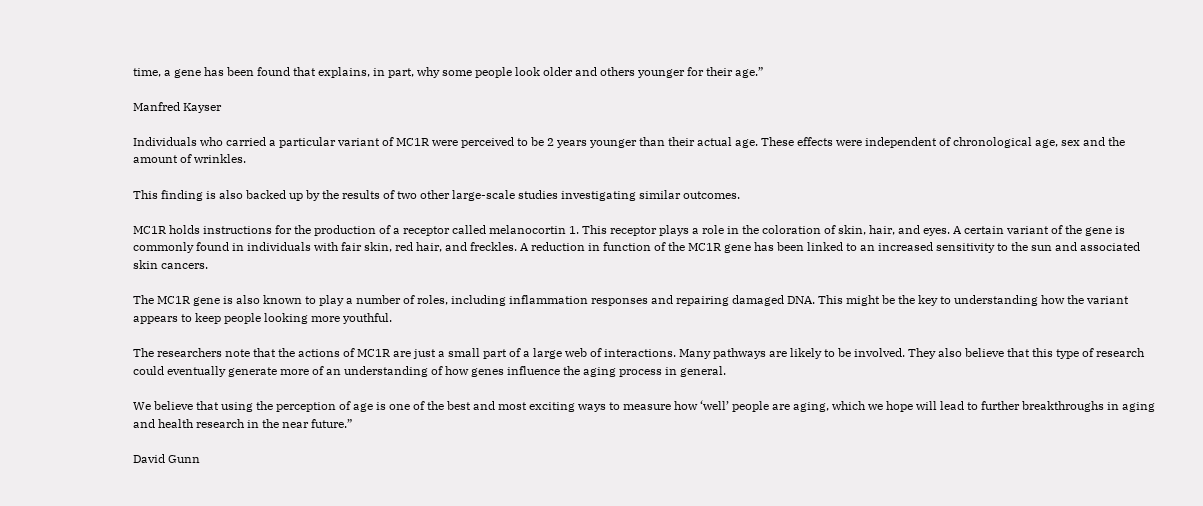time, a gene has been found that explains, in part, why some people look older and others younger for their age.”

Manfred Kayser

Individuals who carried a particular variant of MC1R were perceived to be 2 years younger than their actual age. These effects were independent of chronological age, sex and the amount of wrinkles.

This finding is also backed up by the results of two other large-scale studies investigating similar outcomes.

MC1R holds instructions for the production of a receptor called melanocortin 1. This receptor plays a role in the coloration of skin, hair, and eyes. A certain variant of the gene is commonly found in individuals with fair skin, red hair, and freckles. A reduction in function of the MC1R gene has been linked to an increased sensitivity to the sun and associated skin cancers.

The MC1R gene is also known to play a number of roles, including inflammation responses and repairing damaged DNA. This might be the key to understanding how the variant appears to keep people looking more youthful.

The researchers note that the actions of MC1R are just a small part of a large web of interactions. Many pathways are likely to be involved. They also believe that this type of research could eventually generate more of an understanding of how genes influence the aging process in general.

We believe that using the perception of age is one of the best and most exciting ways to measure how ‘well’ people are aging, which we hope will lead to further breakthroughs in aging and health research in the near future.”

David Gunn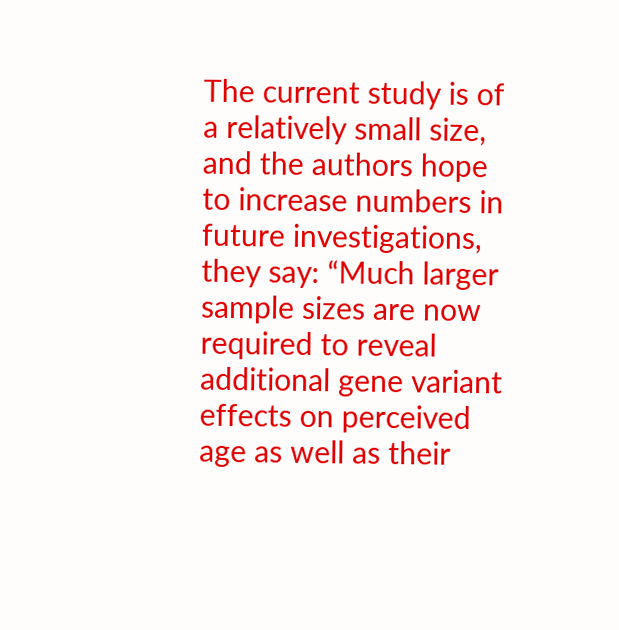The current study is of a relatively small size, and the authors hope to increase numbers in future investigations, they say: “Much larger sample sizes are now required to reveal additional gene variant effects on perceived age as well as their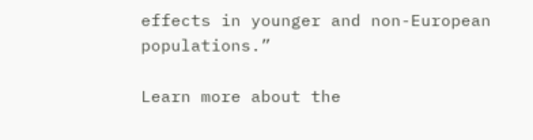effects in younger and non-European populations.”

Learn more about the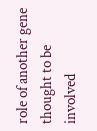role of another gene thought to be involved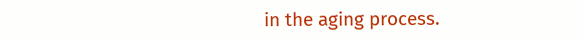in the aging process.